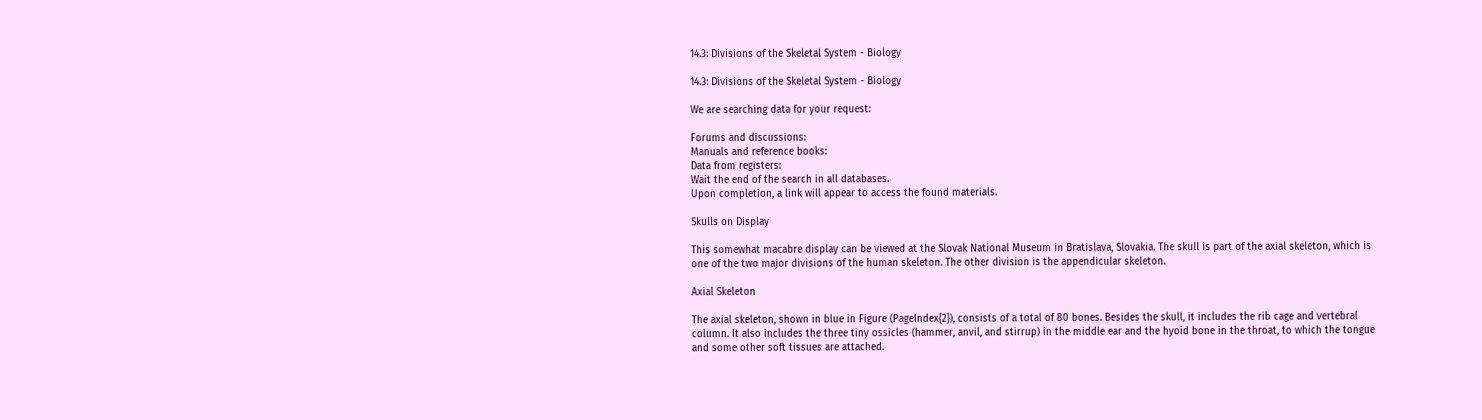14.3: Divisions of the Skeletal System - Biology

14.3: Divisions of the Skeletal System - Biology

We are searching data for your request:

Forums and discussions:
Manuals and reference books:
Data from registers:
Wait the end of the search in all databases.
Upon completion, a link will appear to access the found materials.

Skulls on Display

This somewhat macabre display can be viewed at the Slovak National Museum in Bratislava, Slovakia. The skull is part of the axial skeleton, which is one of the two major divisions of the human skeleton. The other division is the appendicular skeleton.

Axial Skeleton

The axial skeleton, shown in blue in Figure (PageIndex{2}), consists of a total of 80 bones. Besides the skull, it includes the rib cage and vertebral column. It also includes the three tiny ossicles (hammer, anvil, and stirrup) in the middle ear and the hyoid bone in the throat, to which the tongue and some other soft tissues are attached.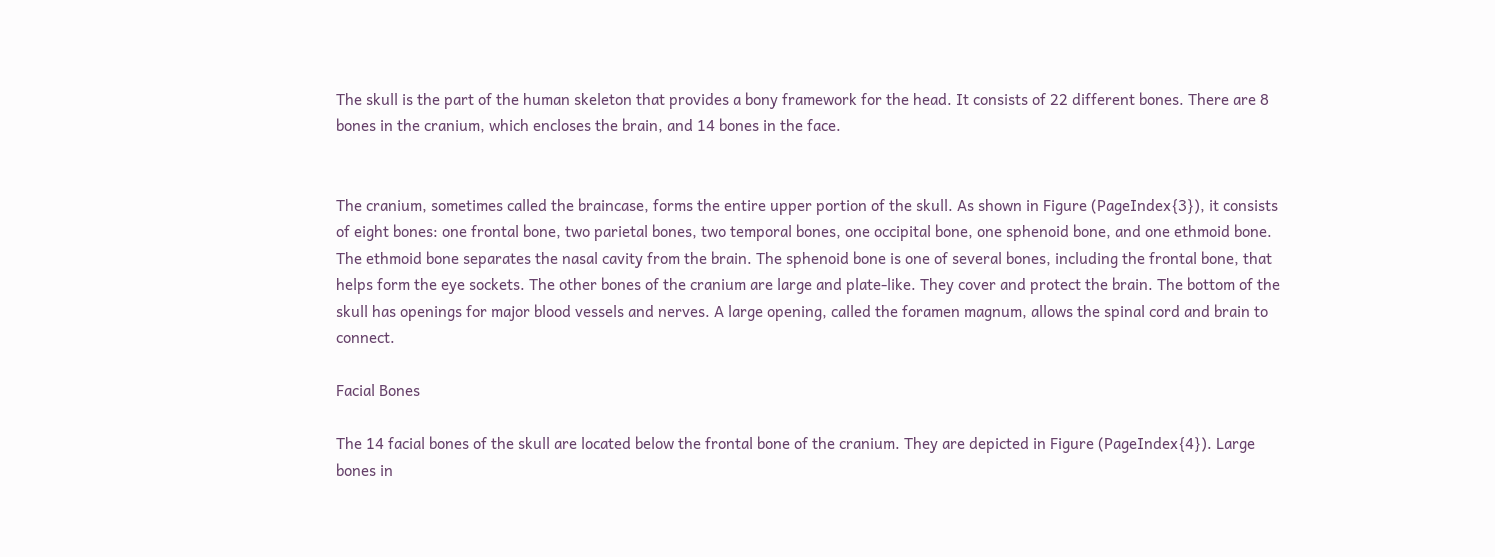The skull is the part of the human skeleton that provides a bony framework for the head. It consists of 22 different bones. There are 8 bones in the cranium, which encloses the brain, and 14 bones in the face.


The cranium, sometimes called the braincase, forms the entire upper portion of the skull. As shown in Figure (PageIndex{3}), it consists of eight bones: one frontal bone, two parietal bones, two temporal bones, one occipital bone, one sphenoid bone, and one ethmoid bone. The ethmoid bone separates the nasal cavity from the brain. The sphenoid bone is one of several bones, including the frontal bone, that helps form the eye sockets. The other bones of the cranium are large and plate-like. They cover and protect the brain. The bottom of the skull has openings for major blood vessels and nerves. A large opening, called the foramen magnum, allows the spinal cord and brain to connect.

Facial Bones

The 14 facial bones of the skull are located below the frontal bone of the cranium. They are depicted in Figure (PageIndex{4}). Large bones in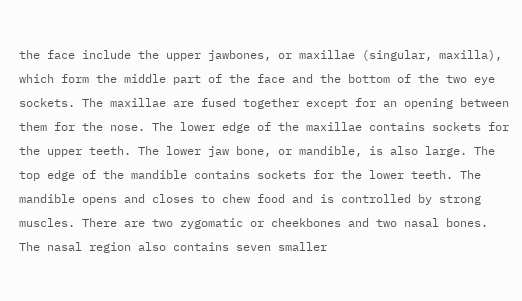the face include the upper jawbones, or maxillae (singular, maxilla), which form the middle part of the face and the bottom of the two eye sockets. The maxillae are fused together except for an opening between them for the nose. The lower edge of the maxillae contains sockets for the upper teeth. The lower jaw bone, or mandible, is also large. The top edge of the mandible contains sockets for the lower teeth. The mandible opens and closes to chew food and is controlled by strong muscles. There are two zygomatic or cheekbones and two nasal bones. The nasal region also contains seven smaller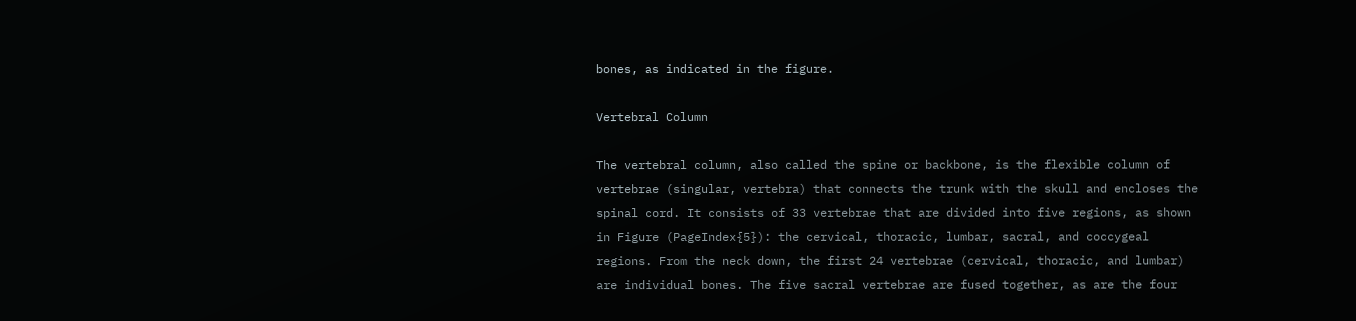bones, as indicated in the figure.

Vertebral Column

The vertebral column, also called the spine or backbone, is the flexible column of vertebrae (singular, vertebra) that connects the trunk with the skull and encloses the spinal cord. It consists of 33 vertebrae that are divided into five regions, as shown in Figure (PageIndex{5}): the cervical, thoracic, lumbar, sacral, and coccygeal regions. From the neck down, the first 24 vertebrae (cervical, thoracic, and lumbar) are individual bones. The five sacral vertebrae are fused together, as are the four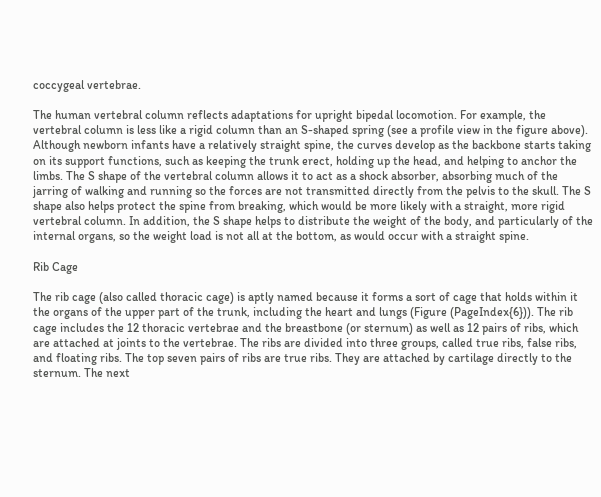coccygeal vertebrae.

The human vertebral column reflects adaptations for upright bipedal locomotion. For example, the vertebral column is less like a rigid column than an S-shaped spring (see a profile view in the figure above). Although newborn infants have a relatively straight spine, the curves develop as the backbone starts taking on its support functions, such as keeping the trunk erect, holding up the head, and helping to anchor the limbs. The S shape of the vertebral column allows it to act as a shock absorber, absorbing much of the jarring of walking and running so the forces are not transmitted directly from the pelvis to the skull. The S shape also helps protect the spine from breaking, which would be more likely with a straight, more rigid vertebral column. In addition, the S shape helps to distribute the weight of the body, and particularly of the internal organs, so the weight load is not all at the bottom, as would occur with a straight spine.

Rib Cage

The rib cage (also called thoracic cage) is aptly named because it forms a sort of cage that holds within it the organs of the upper part of the trunk, including the heart and lungs (Figure (PageIndex{6})). The rib cage includes the 12 thoracic vertebrae and the breastbone (or sternum) as well as 12 pairs of ribs, which are attached at joints to the vertebrae. The ribs are divided into three groups, called true ribs, false ribs, and floating ribs. The top seven pairs of ribs are true ribs. They are attached by cartilage directly to the sternum. The next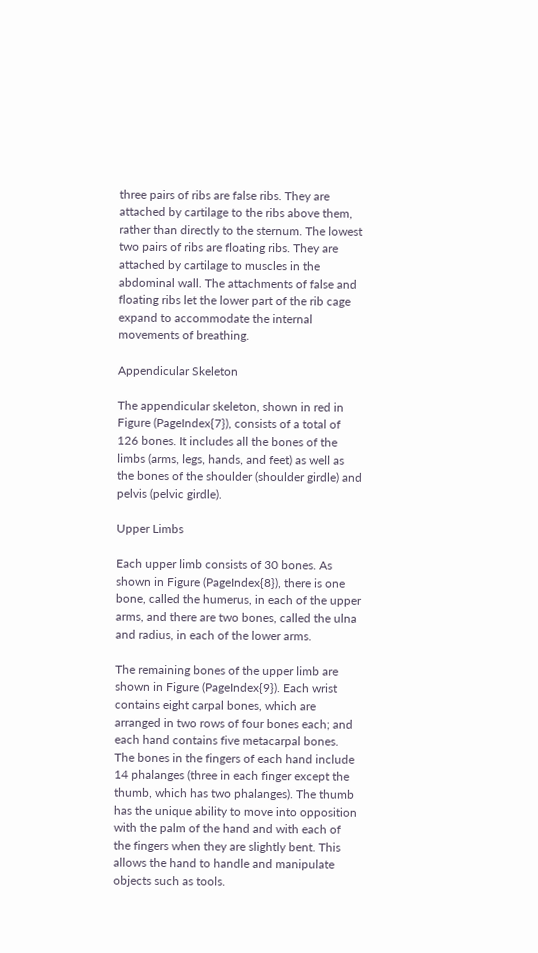three pairs of ribs are false ribs. They are attached by cartilage to the ribs above them, rather than directly to the sternum. The lowest two pairs of ribs are floating ribs. They are attached by cartilage to muscles in the abdominal wall. The attachments of false and floating ribs let the lower part of the rib cage expand to accommodate the internal movements of breathing.

Appendicular Skeleton

The appendicular skeleton, shown in red in Figure (PageIndex{7}), consists of a total of 126 bones. It includes all the bones of the limbs (arms, legs, hands, and feet) as well as the bones of the shoulder (shoulder girdle) and pelvis (pelvic girdle).

Upper Limbs

Each upper limb consists of 30 bones. As shown in Figure (PageIndex{8}), there is one bone, called the humerus, in each of the upper arms, and there are two bones, called the ulna and radius, in each of the lower arms.

The remaining bones of the upper limb are shown in Figure (PageIndex{9}). Each wrist contains eight carpal bones, which are arranged in two rows of four bones each; and each hand contains five metacarpal bones. The bones in the fingers of each hand include 14 phalanges (three in each finger except the thumb, which has two phalanges). The thumb has the unique ability to move into opposition with the palm of the hand and with each of the fingers when they are slightly bent. This allows the hand to handle and manipulate objects such as tools.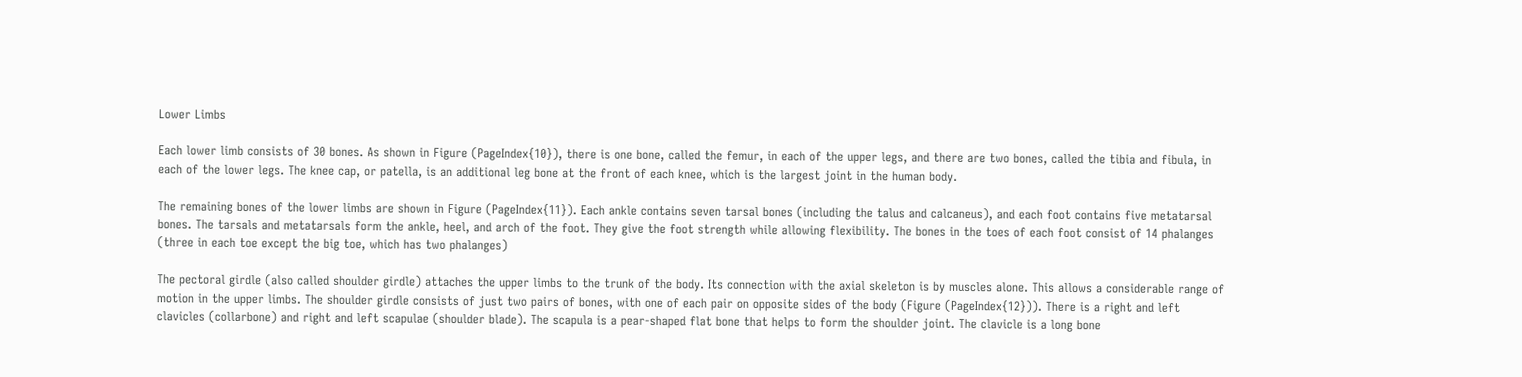Lower Limbs

Each lower limb consists of 30 bones. As shown in Figure (PageIndex{10}), there is one bone, called the femur, in each of the upper legs, and there are two bones, called the tibia and fibula, in each of the lower legs. The knee cap, or patella, is an additional leg bone at the front of each knee, which is the largest joint in the human body.

The remaining bones of the lower limbs are shown in Figure (PageIndex{11}). Each ankle contains seven tarsal bones (including the talus and calcaneus), and each foot contains five metatarsal bones. The tarsals and metatarsals form the ankle, heel, and arch of the foot. They give the foot strength while allowing flexibility. The bones in the toes of each foot consist of 14 phalanges (three in each toe except the big toe, which has two phalanges)

The pectoral girdle (also called shoulder girdle) attaches the upper limbs to the trunk of the body. Its connection with the axial skeleton is by muscles alone. This allows a considerable range of motion in the upper limbs. The shoulder girdle consists of just two pairs of bones, with one of each pair on opposite sides of the body (Figure (PageIndex{12})). There is a right and left clavicles (collarbone) and right and left scapulae (shoulder blade). The scapula is a pear-shaped flat bone that helps to form the shoulder joint. The clavicle is a long bone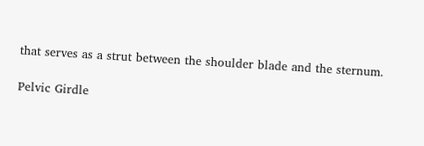that serves as a strut between the shoulder blade and the sternum.

Pelvic Girdle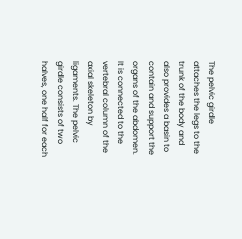The pelvic girdle attaches the legs to the trunk of the body and also provides a basin to contain and support the organs of the abdomen. It is connected to the vertebral column of the axial skeleton by ligaments. The pelvic girdle consists of two halves, one half for each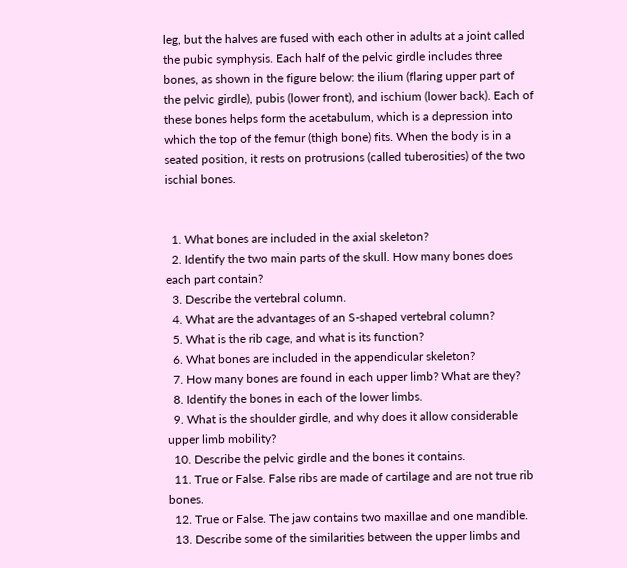leg, but the halves are fused with each other in adults at a joint called the pubic symphysis. Each half of the pelvic girdle includes three bones, as shown in the figure below: the ilium (flaring upper part of the pelvic girdle), pubis (lower front), and ischium (lower back). Each of these bones helps form the acetabulum, which is a depression into which the top of the femur (thigh bone) fits. When the body is in a seated position, it rests on protrusions (called tuberosities) of the two ischial bones.


  1. What bones are included in the axial skeleton?
  2. Identify the two main parts of the skull. How many bones does each part contain?
  3. Describe the vertebral column.
  4. What are the advantages of an S-shaped vertebral column?
  5. What is the rib cage, and what is its function?
  6. What bones are included in the appendicular skeleton?
  7. How many bones are found in each upper limb? What are they?
  8. Identify the bones in each of the lower limbs.
  9. What is the shoulder girdle, and why does it allow considerable upper limb mobility?
  10. Describe the pelvic girdle and the bones it contains.
  11. True or False. False ribs are made of cartilage and are not true rib bones.
  12. True or False. The jaw contains two maxillae and one mandible.
  13. Describe some of the similarities between the upper limbs and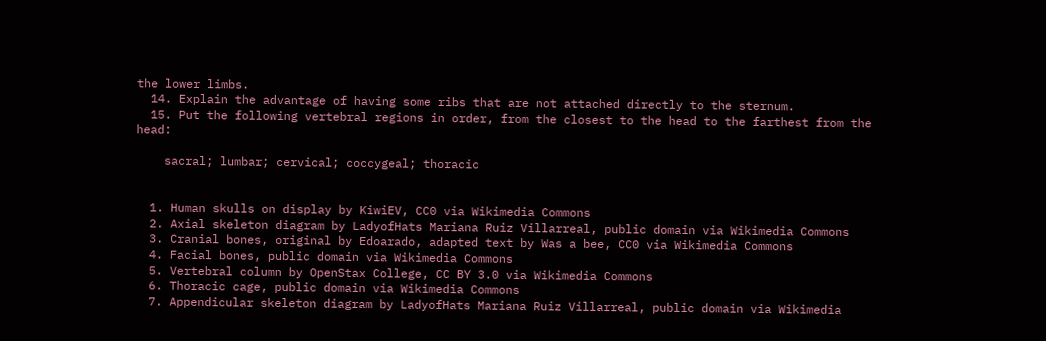the lower limbs.
  14. Explain the advantage of having some ribs that are not attached directly to the sternum.
  15. Put the following vertebral regions in order, from the closest to the head to the farthest from the head:

    sacral; lumbar; cervical; coccygeal; thoracic


  1. Human skulls on display by KiwiEV, CC0 via Wikimedia Commons
  2. Axial skeleton diagram by LadyofHats Mariana Ruiz Villarreal, public domain via Wikimedia Commons
  3. Cranial bones, original by Edoarado, adapted text by Was a bee, CC0 via Wikimedia Commons
  4. Facial bones, public domain via Wikimedia Commons
  5. Vertebral column by OpenStax College, CC BY 3.0 via Wikimedia Commons
  6. Thoracic cage, public domain via Wikimedia Commons
  7. Appendicular skeleton diagram by LadyofHats Mariana Ruiz Villarreal, public domain via Wikimedia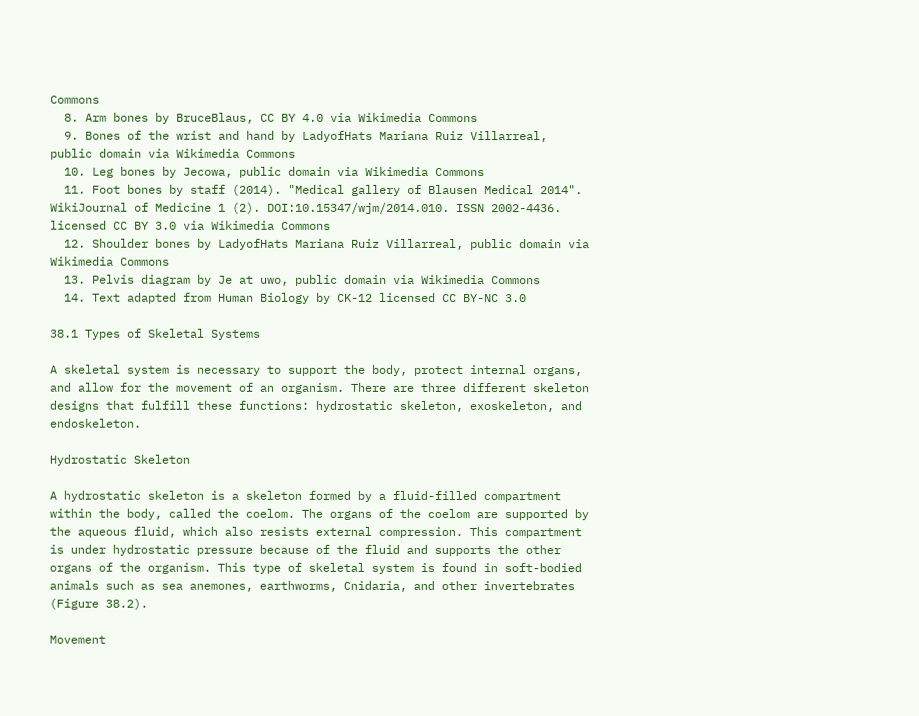Commons
  8. Arm bones by BruceBlaus, CC BY 4.0 via Wikimedia Commons
  9. Bones of the wrist and hand by LadyofHats Mariana Ruiz Villarreal, public domain via Wikimedia Commons
  10. Leg bones by Jecowa, public domain via Wikimedia Commons
  11. Foot bones by staff (2014). "Medical gallery of Blausen Medical 2014". WikiJournal of Medicine 1 (2). DOI:10.15347/wjm/2014.010. ISSN 2002-4436. licensed CC BY 3.0 via Wikimedia Commons
  12. Shoulder bones by LadyofHats Mariana Ruiz Villarreal, public domain via Wikimedia Commons
  13. Pelvis diagram by Je at uwo, public domain via Wikimedia Commons
  14. Text adapted from Human Biology by CK-12 licensed CC BY-NC 3.0

38.1 Types of Skeletal Systems

A skeletal system is necessary to support the body, protect internal organs, and allow for the movement of an organism. There are three different skeleton designs that fulfill these functions: hydrostatic skeleton, exoskeleton, and endoskeleton.

Hydrostatic Skeleton

A hydrostatic skeleton is a skeleton formed by a fluid-filled compartment within the body, called the coelom. The organs of the coelom are supported by the aqueous fluid, which also resists external compression. This compartment is under hydrostatic pressure because of the fluid and supports the other organs of the organism. This type of skeletal system is found in soft-bodied animals such as sea anemones, earthworms, Cnidaria, and other invertebrates (Figure 38.2).

Movement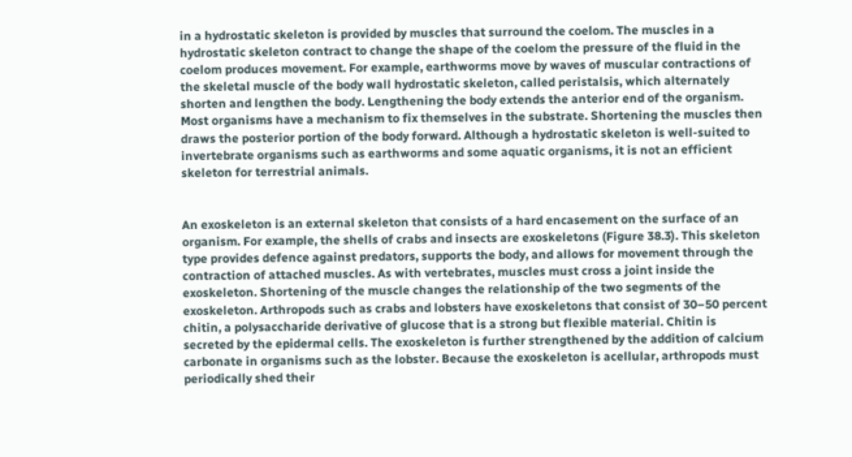in a hydrostatic skeleton is provided by muscles that surround the coelom. The muscles in a hydrostatic skeleton contract to change the shape of the coelom the pressure of the fluid in the coelom produces movement. For example, earthworms move by waves of muscular contractions of the skeletal muscle of the body wall hydrostatic skeleton, called peristalsis, which alternately shorten and lengthen the body. Lengthening the body extends the anterior end of the organism. Most organisms have a mechanism to fix themselves in the substrate. Shortening the muscles then draws the posterior portion of the body forward. Although a hydrostatic skeleton is well-suited to invertebrate organisms such as earthworms and some aquatic organisms, it is not an efficient skeleton for terrestrial animals.


An exoskeleton is an external skeleton that consists of a hard encasement on the surface of an organism. For example, the shells of crabs and insects are exoskeletons (Figure 38.3). This skeleton type provides defence against predators, supports the body, and allows for movement through the contraction of attached muscles. As with vertebrates, muscles must cross a joint inside the exoskeleton. Shortening of the muscle changes the relationship of the two segments of the exoskeleton. Arthropods such as crabs and lobsters have exoskeletons that consist of 30–50 percent chitin, a polysaccharide derivative of glucose that is a strong but flexible material. Chitin is secreted by the epidermal cells. The exoskeleton is further strengthened by the addition of calcium carbonate in organisms such as the lobster. Because the exoskeleton is acellular, arthropods must periodically shed their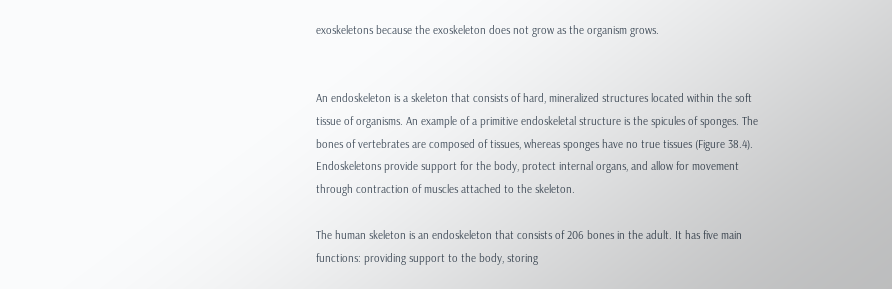exoskeletons because the exoskeleton does not grow as the organism grows.


An endoskeleton is a skeleton that consists of hard, mineralized structures located within the soft tissue of organisms. An example of a primitive endoskeletal structure is the spicules of sponges. The bones of vertebrates are composed of tissues, whereas sponges have no true tissues (Figure 38.4). Endoskeletons provide support for the body, protect internal organs, and allow for movement through contraction of muscles attached to the skeleton.

The human skeleton is an endoskeleton that consists of 206 bones in the adult. It has five main functions: providing support to the body, storing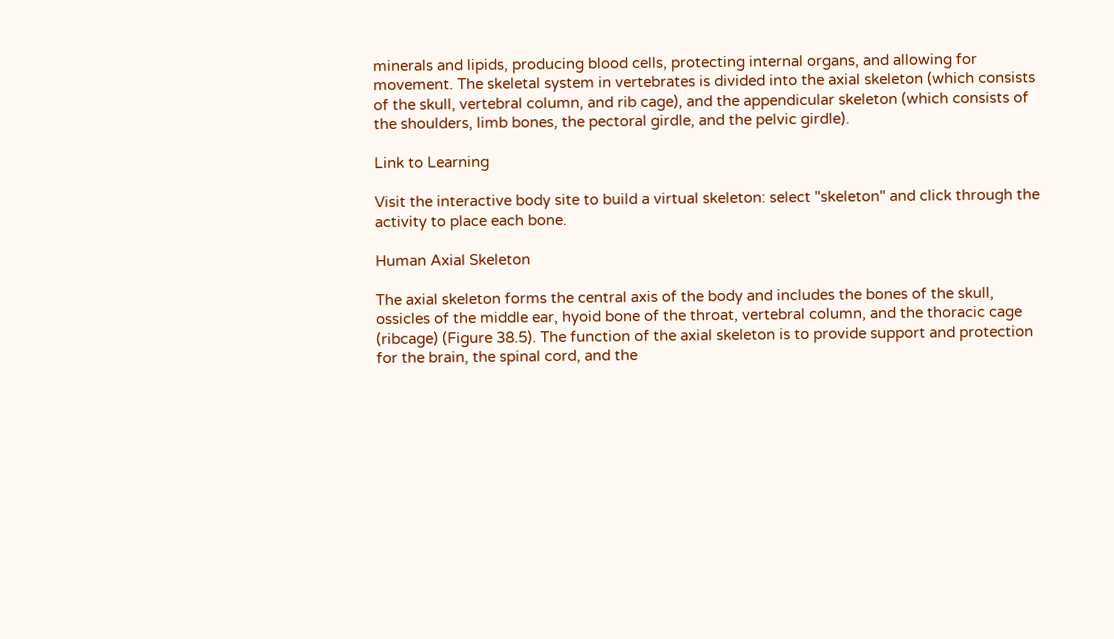minerals and lipids, producing blood cells, protecting internal organs, and allowing for movement. The skeletal system in vertebrates is divided into the axial skeleton (which consists of the skull, vertebral column, and rib cage), and the appendicular skeleton (which consists of the shoulders, limb bones, the pectoral girdle, and the pelvic girdle).

Link to Learning

Visit the interactive body site to build a virtual skeleton: select "skeleton" and click through the activity to place each bone.

Human Axial Skeleton

The axial skeleton forms the central axis of the body and includes the bones of the skull, ossicles of the middle ear, hyoid bone of the throat, vertebral column, and the thoracic cage (ribcage) (Figure 38.5). The function of the axial skeleton is to provide support and protection for the brain, the spinal cord, and the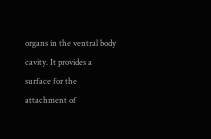organs in the ventral body cavity. It provides a surface for the attachment of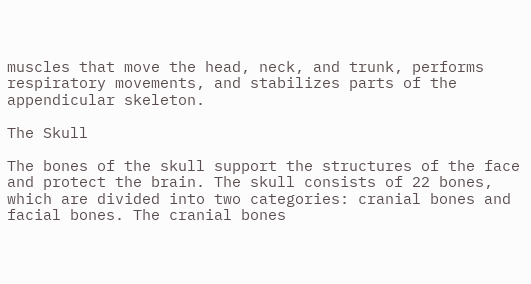muscles that move the head, neck, and trunk, performs respiratory movements, and stabilizes parts of the appendicular skeleton.

The Skull

The bones of the skull support the structures of the face and protect the brain. The skull consists of 22 bones, which are divided into two categories: cranial bones and facial bones. The cranial bones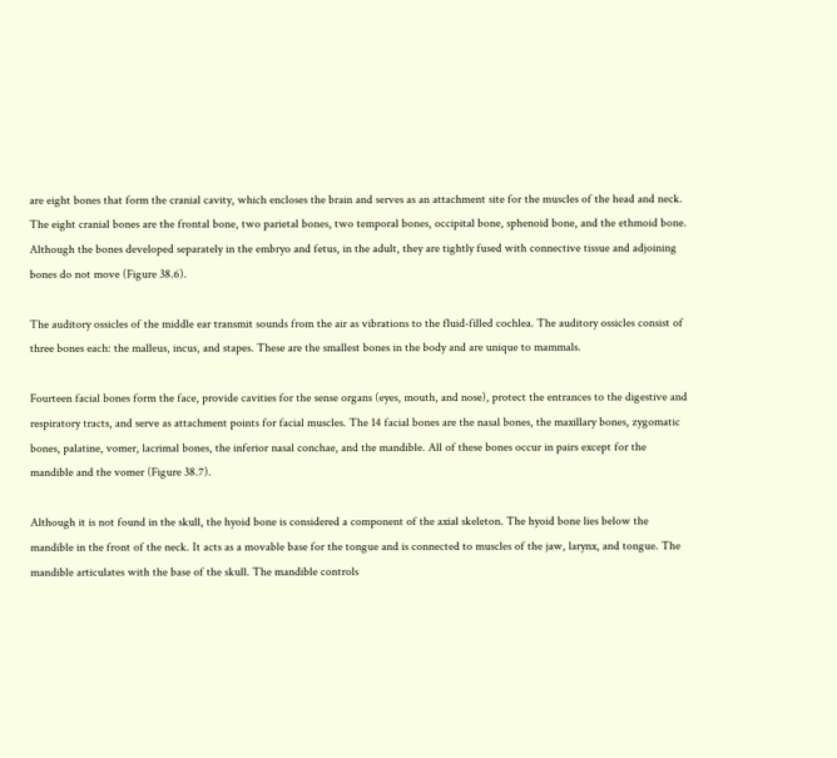are eight bones that form the cranial cavity, which encloses the brain and serves as an attachment site for the muscles of the head and neck. The eight cranial bones are the frontal bone, two parietal bones, two temporal bones, occipital bone, sphenoid bone, and the ethmoid bone. Although the bones developed separately in the embryo and fetus, in the adult, they are tightly fused with connective tissue and adjoining bones do not move (Figure 38.6).

The auditory ossicles of the middle ear transmit sounds from the air as vibrations to the fluid-filled cochlea. The auditory ossicles consist of three bones each: the malleus, incus, and stapes. These are the smallest bones in the body and are unique to mammals.

Fourteen facial bones form the face, provide cavities for the sense organs (eyes, mouth, and nose), protect the entrances to the digestive and respiratory tracts, and serve as attachment points for facial muscles. The 14 facial bones are the nasal bones, the maxillary bones, zygomatic bones, palatine, vomer, lacrimal bones, the inferior nasal conchae, and the mandible. All of these bones occur in pairs except for the mandible and the vomer (Figure 38.7).

Although it is not found in the skull, the hyoid bone is considered a component of the axial skeleton. The hyoid bone lies below the mandible in the front of the neck. It acts as a movable base for the tongue and is connected to muscles of the jaw, larynx, and tongue. The mandible articulates with the base of the skull. The mandible controls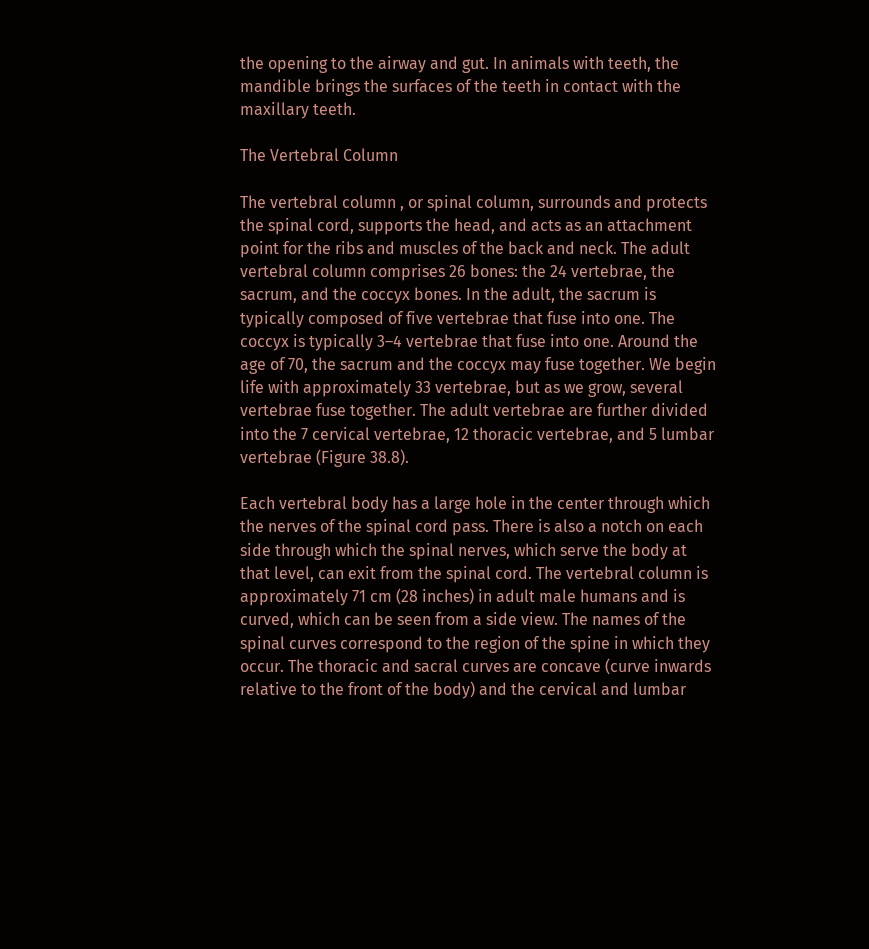the opening to the airway and gut. In animals with teeth, the mandible brings the surfaces of the teeth in contact with the maxillary teeth.

The Vertebral Column

The vertebral column , or spinal column, surrounds and protects the spinal cord, supports the head, and acts as an attachment point for the ribs and muscles of the back and neck. The adult vertebral column comprises 26 bones: the 24 vertebrae, the sacrum, and the coccyx bones. In the adult, the sacrum is typically composed of five vertebrae that fuse into one. The coccyx is typically 3–4 vertebrae that fuse into one. Around the age of 70, the sacrum and the coccyx may fuse together. We begin life with approximately 33 vertebrae, but as we grow, several vertebrae fuse together. The adult vertebrae are further divided into the 7 cervical vertebrae, 12 thoracic vertebrae, and 5 lumbar vertebrae (Figure 38.8).

Each vertebral body has a large hole in the center through which the nerves of the spinal cord pass. There is also a notch on each side through which the spinal nerves, which serve the body at that level, can exit from the spinal cord. The vertebral column is approximately 71 cm (28 inches) in adult male humans and is curved, which can be seen from a side view. The names of the spinal curves correspond to the region of the spine in which they occur. The thoracic and sacral curves are concave (curve inwards relative to the front of the body) and the cervical and lumbar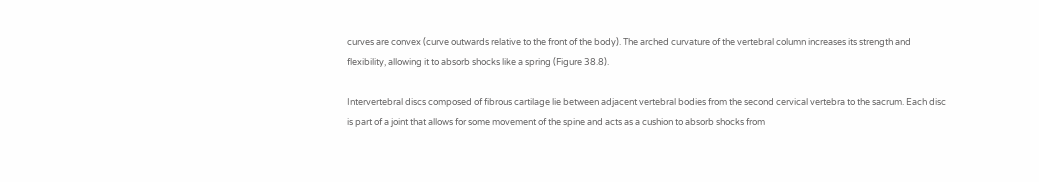curves are convex (curve outwards relative to the front of the body). The arched curvature of the vertebral column increases its strength and flexibility, allowing it to absorb shocks like a spring (Figure 38.8).

Intervertebral discs composed of fibrous cartilage lie between adjacent vertebral bodies from the second cervical vertebra to the sacrum. Each disc is part of a joint that allows for some movement of the spine and acts as a cushion to absorb shocks from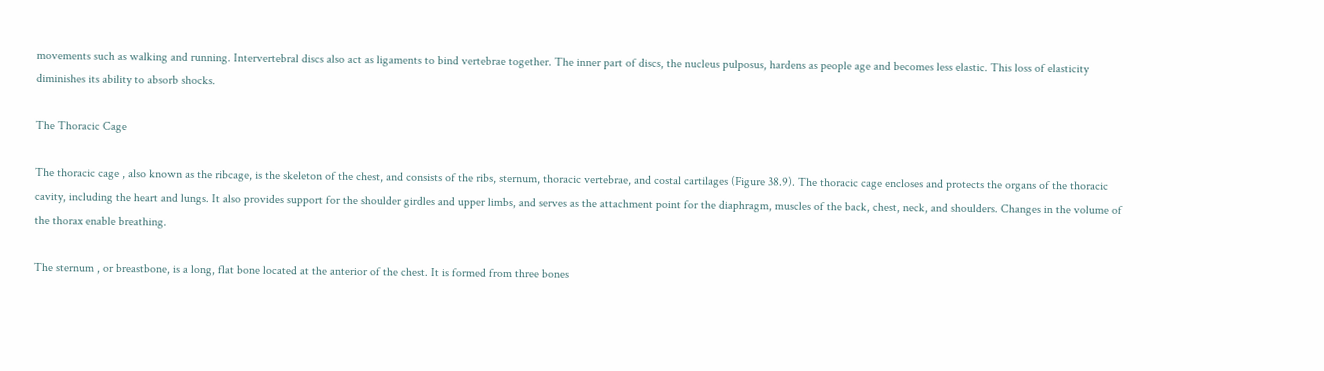movements such as walking and running. Intervertebral discs also act as ligaments to bind vertebrae together. The inner part of discs, the nucleus pulposus, hardens as people age and becomes less elastic. This loss of elasticity diminishes its ability to absorb shocks.

The Thoracic Cage

The thoracic cage , also known as the ribcage, is the skeleton of the chest, and consists of the ribs, sternum, thoracic vertebrae, and costal cartilages (Figure 38.9). The thoracic cage encloses and protects the organs of the thoracic cavity, including the heart and lungs. It also provides support for the shoulder girdles and upper limbs, and serves as the attachment point for the diaphragm, muscles of the back, chest, neck, and shoulders. Changes in the volume of the thorax enable breathing.

The sternum , or breastbone, is a long, flat bone located at the anterior of the chest. It is formed from three bones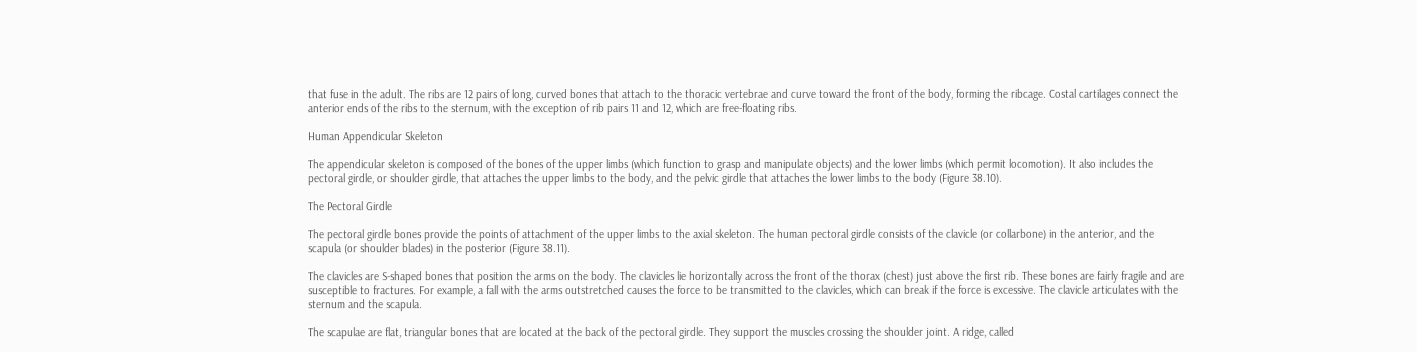that fuse in the adult. The ribs are 12 pairs of long, curved bones that attach to the thoracic vertebrae and curve toward the front of the body, forming the ribcage. Costal cartilages connect the anterior ends of the ribs to the sternum, with the exception of rib pairs 11 and 12, which are free-floating ribs.

Human Appendicular Skeleton

The appendicular skeleton is composed of the bones of the upper limbs (which function to grasp and manipulate objects) and the lower limbs (which permit locomotion). It also includes the pectoral girdle, or shoulder girdle, that attaches the upper limbs to the body, and the pelvic girdle that attaches the lower limbs to the body (Figure 38.10).

The Pectoral Girdle

The pectoral girdle bones provide the points of attachment of the upper limbs to the axial skeleton. The human pectoral girdle consists of the clavicle (or collarbone) in the anterior, and the scapula (or shoulder blades) in the posterior (Figure 38.11).

The clavicles are S-shaped bones that position the arms on the body. The clavicles lie horizontally across the front of the thorax (chest) just above the first rib. These bones are fairly fragile and are susceptible to fractures. For example, a fall with the arms outstretched causes the force to be transmitted to the clavicles, which can break if the force is excessive. The clavicle articulates with the sternum and the scapula.

The scapulae are flat, triangular bones that are located at the back of the pectoral girdle. They support the muscles crossing the shoulder joint. A ridge, called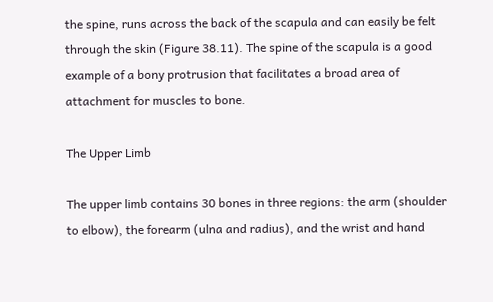the spine, runs across the back of the scapula and can easily be felt through the skin (Figure 38.11). The spine of the scapula is a good example of a bony protrusion that facilitates a broad area of attachment for muscles to bone.

The Upper Limb

The upper limb contains 30 bones in three regions: the arm (shoulder to elbow), the forearm (ulna and radius), and the wrist and hand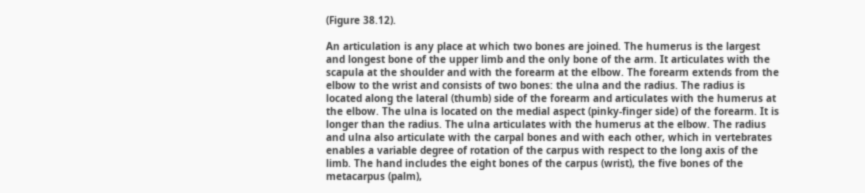(Figure 38.12).

An articulation is any place at which two bones are joined. The humerus is the largest and longest bone of the upper limb and the only bone of the arm. It articulates with the scapula at the shoulder and with the forearm at the elbow. The forearm extends from the elbow to the wrist and consists of two bones: the ulna and the radius. The radius is located along the lateral (thumb) side of the forearm and articulates with the humerus at the elbow. The ulna is located on the medial aspect (pinky-finger side) of the forearm. It is longer than the radius. The ulna articulates with the humerus at the elbow. The radius and ulna also articulate with the carpal bones and with each other, which in vertebrates enables a variable degree of rotation of the carpus with respect to the long axis of the limb. The hand includes the eight bones of the carpus (wrist), the five bones of the metacarpus (palm),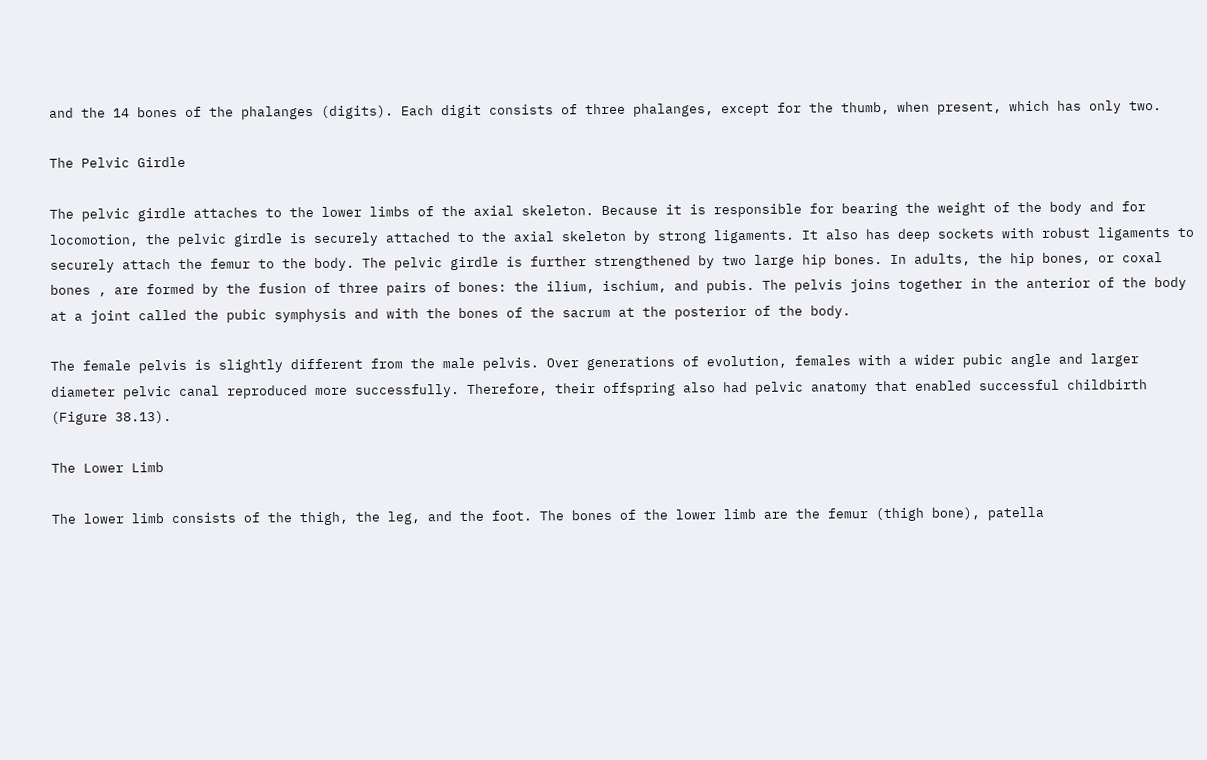and the 14 bones of the phalanges (digits). Each digit consists of three phalanges, except for the thumb, when present, which has only two.

The Pelvic Girdle

The pelvic girdle attaches to the lower limbs of the axial skeleton. Because it is responsible for bearing the weight of the body and for locomotion, the pelvic girdle is securely attached to the axial skeleton by strong ligaments. It also has deep sockets with robust ligaments to securely attach the femur to the body. The pelvic girdle is further strengthened by two large hip bones. In adults, the hip bones, or coxal bones , are formed by the fusion of three pairs of bones: the ilium, ischium, and pubis. The pelvis joins together in the anterior of the body at a joint called the pubic symphysis and with the bones of the sacrum at the posterior of the body.

The female pelvis is slightly different from the male pelvis. Over generations of evolution, females with a wider pubic angle and larger diameter pelvic canal reproduced more successfully. Therefore, their offspring also had pelvic anatomy that enabled successful childbirth (Figure 38.13).

The Lower Limb

The lower limb consists of the thigh, the leg, and the foot. The bones of the lower limb are the femur (thigh bone), patella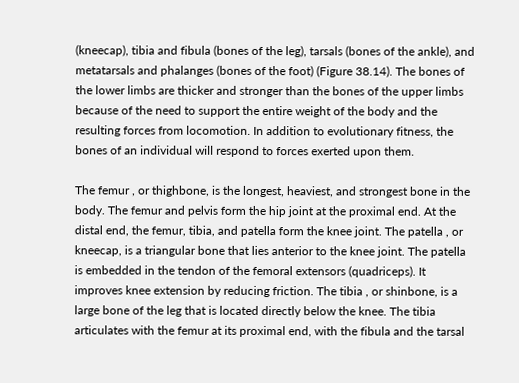(kneecap), tibia and fibula (bones of the leg), tarsals (bones of the ankle), and metatarsals and phalanges (bones of the foot) (Figure 38.14). The bones of the lower limbs are thicker and stronger than the bones of the upper limbs because of the need to support the entire weight of the body and the resulting forces from locomotion. In addition to evolutionary fitness, the bones of an individual will respond to forces exerted upon them.

The femur , or thighbone, is the longest, heaviest, and strongest bone in the body. The femur and pelvis form the hip joint at the proximal end. At the distal end, the femur, tibia, and patella form the knee joint. The patella , or kneecap, is a triangular bone that lies anterior to the knee joint. The patella is embedded in the tendon of the femoral extensors (quadriceps). It improves knee extension by reducing friction. The tibia , or shinbone, is a large bone of the leg that is located directly below the knee. The tibia articulates with the femur at its proximal end, with the fibula and the tarsal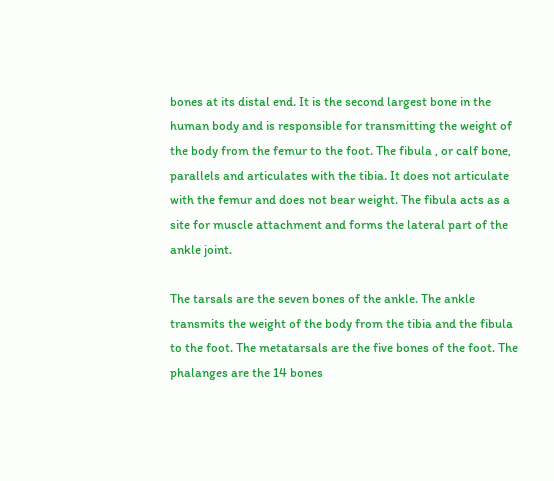bones at its distal end. It is the second largest bone in the human body and is responsible for transmitting the weight of the body from the femur to the foot. The fibula , or calf bone, parallels and articulates with the tibia. It does not articulate with the femur and does not bear weight. The fibula acts as a site for muscle attachment and forms the lateral part of the ankle joint.

The tarsals are the seven bones of the ankle. The ankle transmits the weight of the body from the tibia and the fibula to the foot. The metatarsals are the five bones of the foot. The phalanges are the 14 bones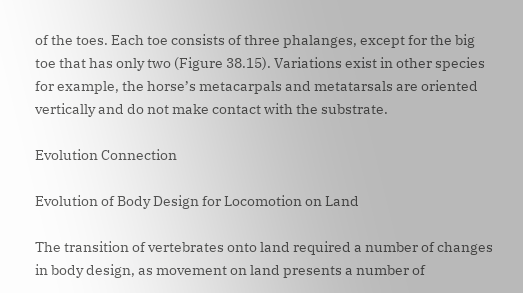of the toes. Each toe consists of three phalanges, except for the big toe that has only two (Figure 38.15). Variations exist in other species for example, the horse’s metacarpals and metatarsals are oriented vertically and do not make contact with the substrate.

Evolution Connection

Evolution of Body Design for Locomotion on Land

The transition of vertebrates onto land required a number of changes in body design, as movement on land presents a number of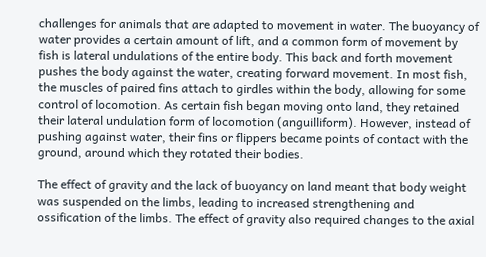challenges for animals that are adapted to movement in water. The buoyancy of water provides a certain amount of lift, and a common form of movement by fish is lateral undulations of the entire body. This back and forth movement pushes the body against the water, creating forward movement. In most fish, the muscles of paired fins attach to girdles within the body, allowing for some control of locomotion. As certain fish began moving onto land, they retained their lateral undulation form of locomotion (anguilliform). However, instead of pushing against water, their fins or flippers became points of contact with the ground, around which they rotated their bodies.

The effect of gravity and the lack of buoyancy on land meant that body weight was suspended on the limbs, leading to increased strengthening and ossification of the limbs. The effect of gravity also required changes to the axial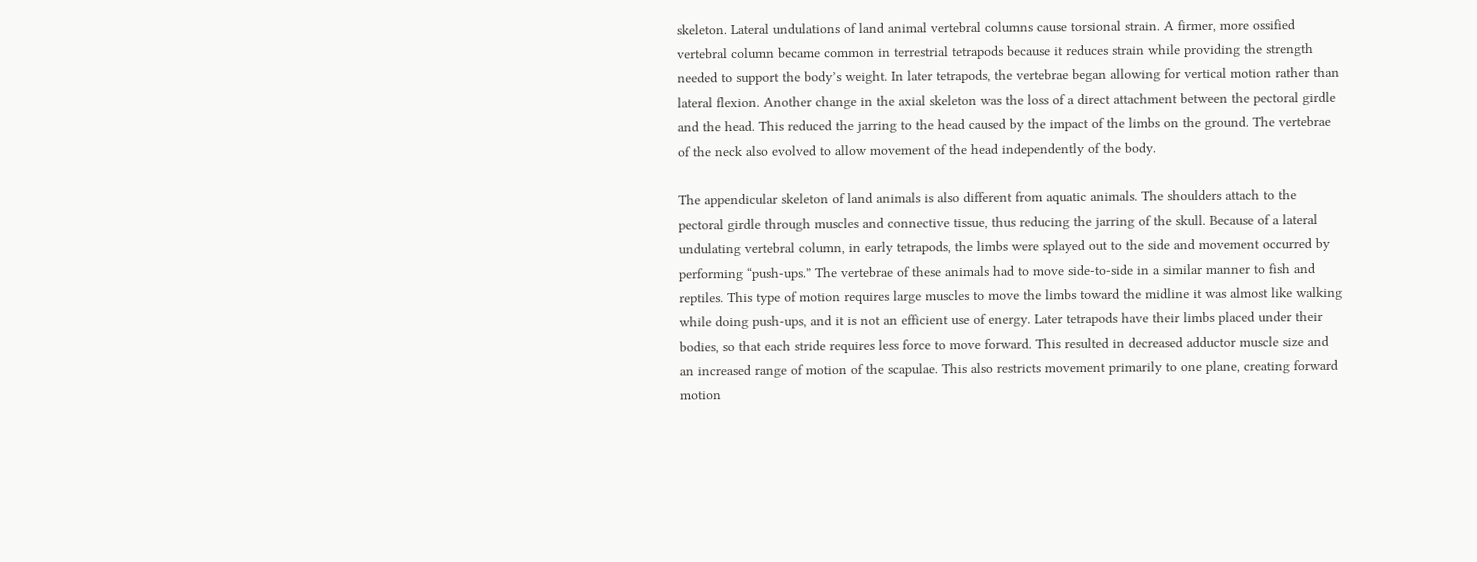skeleton. Lateral undulations of land animal vertebral columns cause torsional strain. A firmer, more ossified vertebral column became common in terrestrial tetrapods because it reduces strain while providing the strength needed to support the body’s weight. In later tetrapods, the vertebrae began allowing for vertical motion rather than lateral flexion. Another change in the axial skeleton was the loss of a direct attachment between the pectoral girdle and the head. This reduced the jarring to the head caused by the impact of the limbs on the ground. The vertebrae of the neck also evolved to allow movement of the head independently of the body.

The appendicular skeleton of land animals is also different from aquatic animals. The shoulders attach to the pectoral girdle through muscles and connective tissue, thus reducing the jarring of the skull. Because of a lateral undulating vertebral column, in early tetrapods, the limbs were splayed out to the side and movement occurred by performing “push-ups.” The vertebrae of these animals had to move side-to-side in a similar manner to fish and reptiles. This type of motion requires large muscles to move the limbs toward the midline it was almost like walking while doing push-ups, and it is not an efficient use of energy. Later tetrapods have their limbs placed under their bodies, so that each stride requires less force to move forward. This resulted in decreased adductor muscle size and an increased range of motion of the scapulae. This also restricts movement primarily to one plane, creating forward motion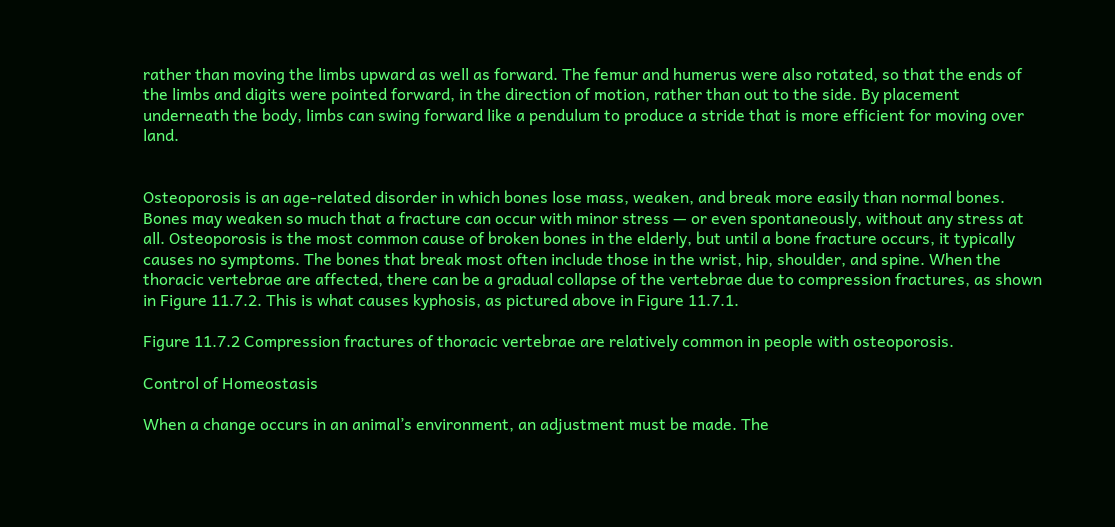rather than moving the limbs upward as well as forward. The femur and humerus were also rotated, so that the ends of the limbs and digits were pointed forward, in the direction of motion, rather than out to the side. By placement underneath the body, limbs can swing forward like a pendulum to produce a stride that is more efficient for moving over land.


Osteoporosis is an age-related disorder in which bones lose mass, weaken, and break more easily than normal bones. Bones may weaken so much that a fracture can occur with minor stress — or even spontaneously, without any stress at all. Osteoporosis is the most common cause of broken bones in the elderly, but until a bone fracture occurs, it typically causes no symptoms. The bones that break most often include those in the wrist, hip, shoulder, and spine. When the thoracic vertebrae are affected, there can be a gradual collapse of the vertebrae due to compression fractures, as shown in Figure 11.7.2. This is what causes kyphosis, as pictured above in Figure 11.7.1.

Figure 11.7.2 Compression fractures of thoracic vertebrae are relatively common in people with osteoporosis.

Control of Homeostasis

When a change occurs in an animal’s environment, an adjustment must be made. The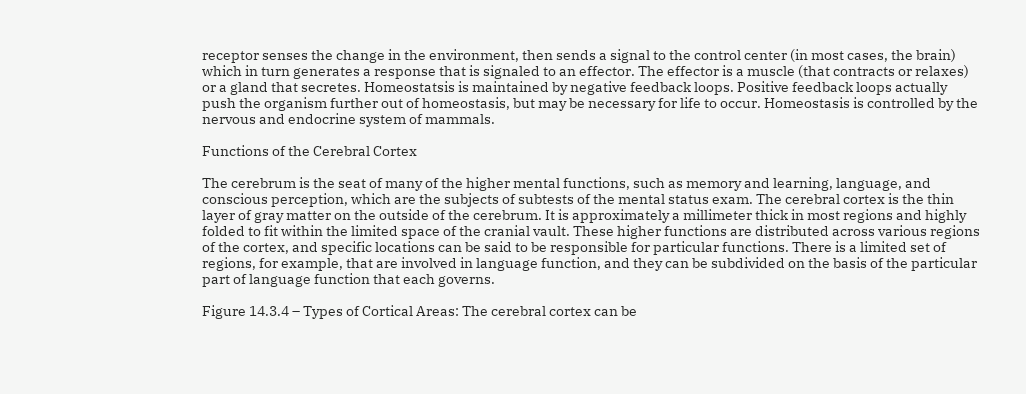receptor senses the change in the environment, then sends a signal to the control center (in most cases, the brain) which in turn generates a response that is signaled to an effector. The effector is a muscle (that contracts or relaxes) or a gland that secretes. Homeostatsis is maintained by negative feedback loops. Positive feedback loops actually push the organism further out of homeostasis, but may be necessary for life to occur. Homeostasis is controlled by the nervous and endocrine system of mammals.

Functions of the Cerebral Cortex

The cerebrum is the seat of many of the higher mental functions, such as memory and learning, language, and conscious perception, which are the subjects of subtests of the mental status exam. The cerebral cortex is the thin layer of gray matter on the outside of the cerebrum. It is approximately a millimeter thick in most regions and highly folded to fit within the limited space of the cranial vault. These higher functions are distributed across various regions of the cortex, and specific locations can be said to be responsible for particular functions. There is a limited set of regions, for example, that are involved in language function, and they can be subdivided on the basis of the particular part of language function that each governs.

Figure 14.3.4 – Types of Cortical Areas: The cerebral cortex can be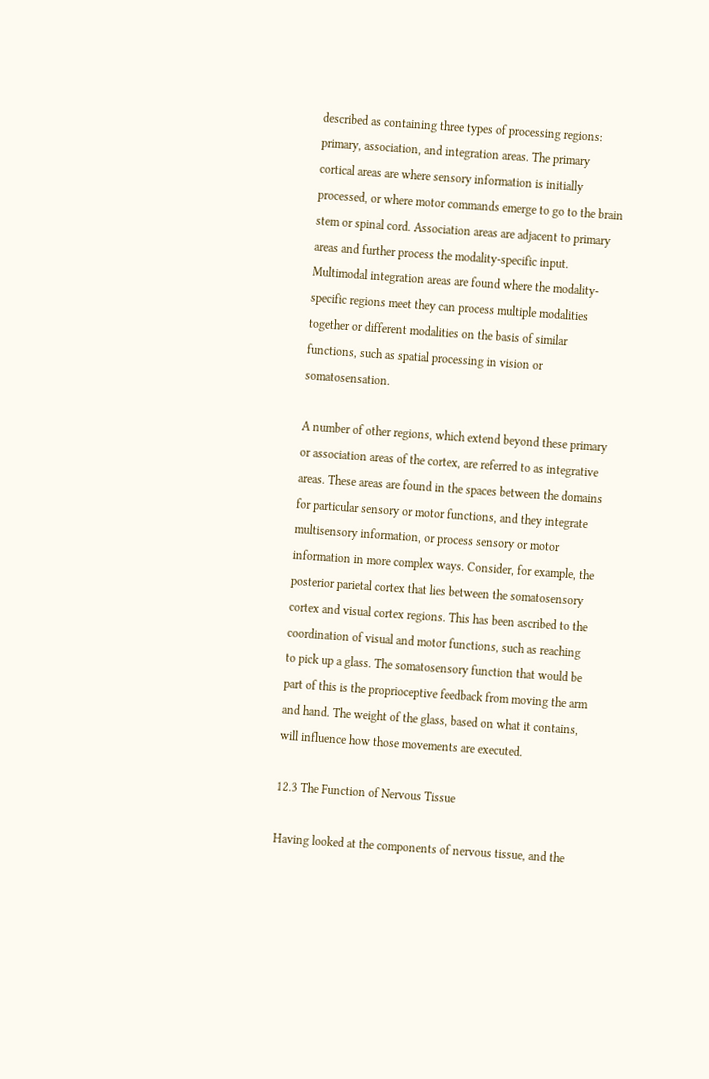described as containing three types of processing regions: primary, association, and integration areas. The primary cortical areas are where sensory information is initially processed, or where motor commands emerge to go to the brain stem or spinal cord. Association areas are adjacent to primary areas and further process the modality-specific input. Multimodal integration areas are found where the modality-specific regions meet they can process multiple modalities together or different modalities on the basis of similar functions, such as spatial processing in vision or somatosensation.

A number of other regions, which extend beyond these primary or association areas of the cortex, are referred to as integrative areas. These areas are found in the spaces between the domains for particular sensory or motor functions, and they integrate multisensory information, or process sensory or motor information in more complex ways. Consider, for example, the posterior parietal cortex that lies between the somatosensory cortex and visual cortex regions. This has been ascribed to the coordination of visual and motor functions, such as reaching to pick up a glass. The somatosensory function that would be part of this is the proprioceptive feedback from moving the arm and hand. The weight of the glass, based on what it contains, will influence how those movements are executed.

12.3 The Function of Nervous Tissue

Having looked at the components of nervous tissue, and the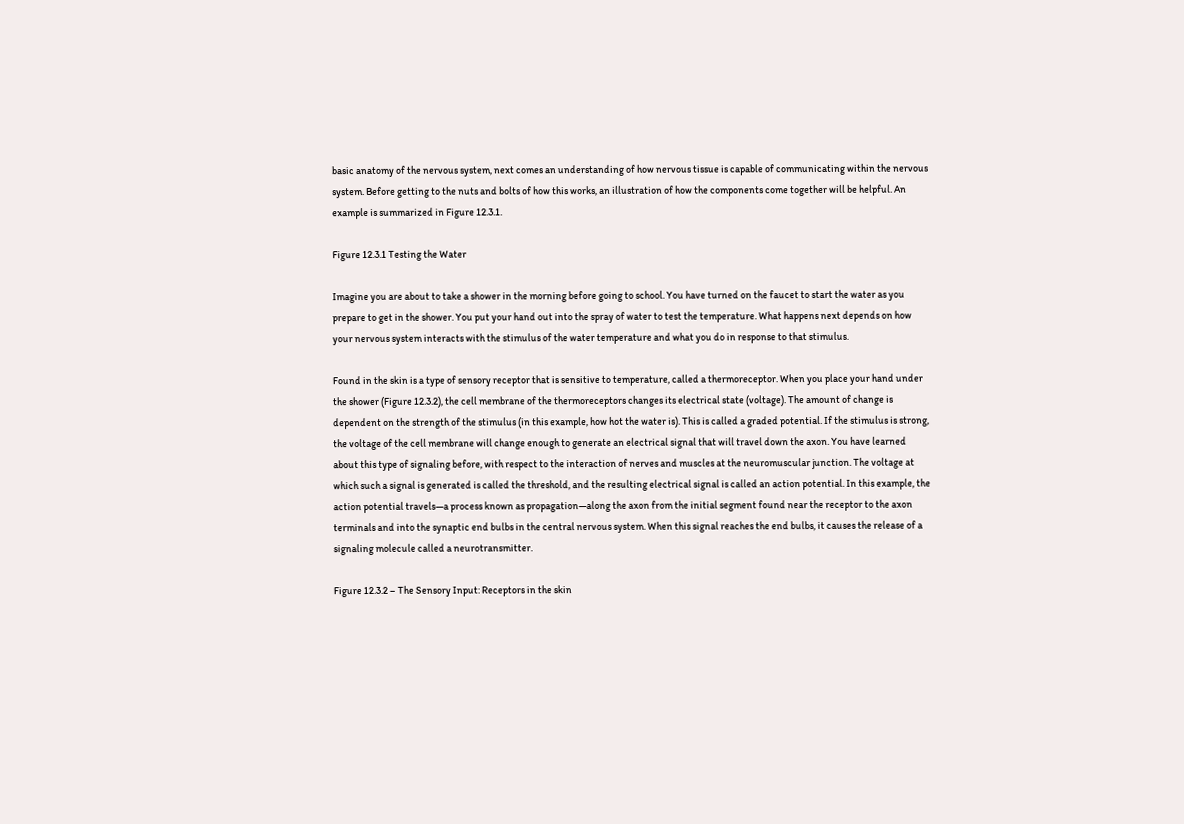basic anatomy of the nervous system, next comes an understanding of how nervous tissue is capable of communicating within the nervous system. Before getting to the nuts and bolts of how this works, an illustration of how the components come together will be helpful. An example is summarized in Figure 12.3.1.

Figure 12.3.1 Testing the Water

Imagine you are about to take a shower in the morning before going to school. You have turned on the faucet to start the water as you prepare to get in the shower. You put your hand out into the spray of water to test the temperature. What happens next depends on how your nervous system interacts with the stimulus of the water temperature and what you do in response to that stimulus.

Found in the skin is a type of sensory receptor that is sensitive to temperature, called a thermoreceptor. When you place your hand under the shower (Figure 12.3.2), the cell membrane of the thermoreceptors changes its electrical state (voltage). The amount of change is dependent on the strength of the stimulus (in this example, how hot the water is). This is called a graded potential. If the stimulus is strong, the voltage of the cell membrane will change enough to generate an electrical signal that will travel down the axon. You have learned about this type of signaling before, with respect to the interaction of nerves and muscles at the neuromuscular junction. The voltage at which such a signal is generated is called the threshold, and the resulting electrical signal is called an action potential. In this example, the action potential travels—a process known as propagation—along the axon from the initial segment found near the receptor to the axon terminals and into the synaptic end bulbs in the central nervous system. When this signal reaches the end bulbs, it causes the release of a signaling molecule called a neurotransmitter.

Figure 12.3.2 – The Sensory Input: Receptors in the skin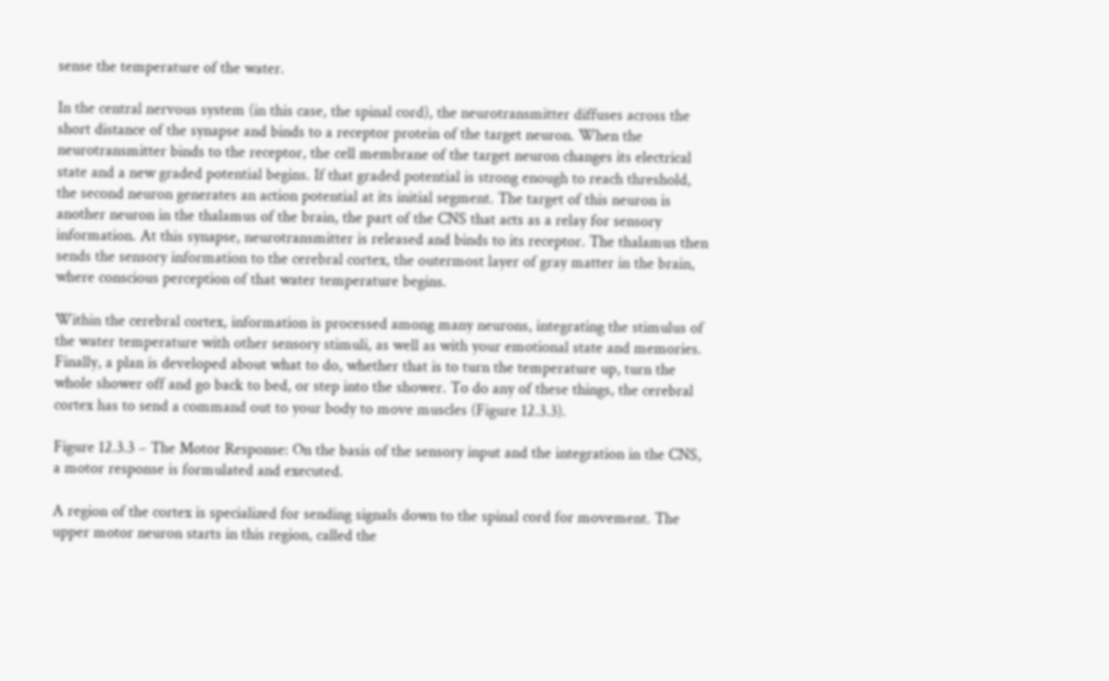sense the temperature of the water.

In the central nervous system (in this case, the spinal cord), the neurotransmitter diffuses across the short distance of the synapse and binds to a receptor protein of the target neuron. When the neurotransmitter binds to the receptor, the cell membrane of the target neuron changes its electrical state and a new graded potential begins. If that graded potential is strong enough to reach threshold, the second neuron generates an action potential at its initial segment. The target of this neuron is another neuron in the thalamus of the brain, the part of the CNS that acts as a relay for sensory information. At this synapse, neurotransmitter is released and binds to its receptor. The thalamus then sends the sensory information to the cerebral cortex, the outermost layer of gray matter in the brain, where conscious perception of that water temperature begins.

Within the cerebral cortex, information is processed among many neurons, integrating the stimulus of the water temperature with other sensory stimuli, as well as with your emotional state and memories. Finally, a plan is developed about what to do, whether that is to turn the temperature up, turn the whole shower off and go back to bed, or step into the shower. To do any of these things, the cerebral cortex has to send a command out to your body to move muscles (Figure 12.3.3).

Figure 12.3.3 – The Motor Response: On the basis of the sensory input and the integration in the CNS, a motor response is formulated and executed.

A region of the cortex is specialized for sending signals down to the spinal cord for movement. The upper motor neuron starts in this region, called the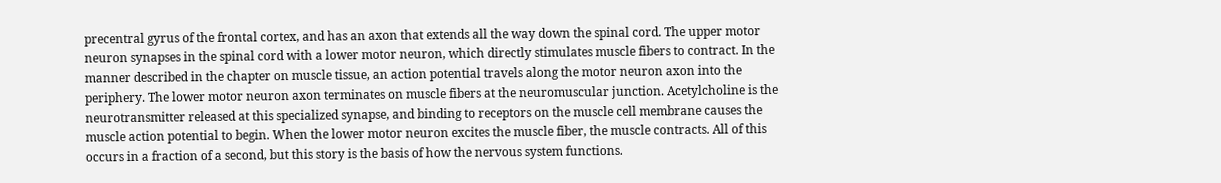precentral gyrus of the frontal cortex, and has an axon that extends all the way down the spinal cord. The upper motor neuron synapses in the spinal cord with a lower motor neuron, which directly stimulates muscle fibers to contract. In the manner described in the chapter on muscle tissue, an action potential travels along the motor neuron axon into the periphery. The lower motor neuron axon terminates on muscle fibers at the neuromuscular junction. Acetylcholine is the neurotransmitter released at this specialized synapse, and binding to receptors on the muscle cell membrane causes the muscle action potential to begin. When the lower motor neuron excites the muscle fiber, the muscle contracts. All of this occurs in a fraction of a second, but this story is the basis of how the nervous system functions.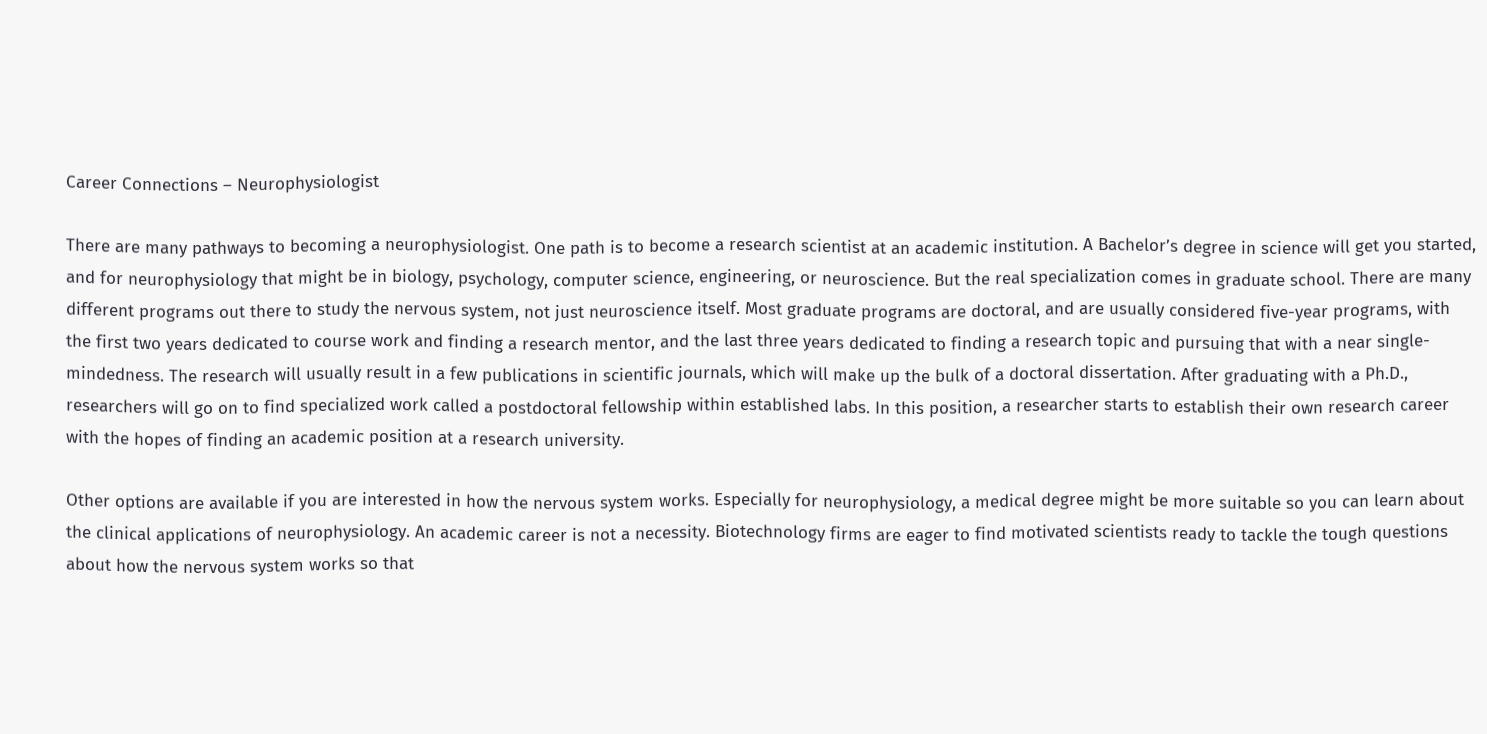Career Connections – Neurophysiologist

There are many pathways to becoming a neurophysiologist. One path is to become a research scientist at an academic institution. A Bachelor’s degree in science will get you started, and for neurophysiology that might be in biology, psychology, computer science, engineering, or neuroscience. But the real specialization comes in graduate school. There are many different programs out there to study the nervous system, not just neuroscience itself. Most graduate programs are doctoral, and are usually considered five-year programs, with the first two years dedicated to course work and finding a research mentor, and the last three years dedicated to finding a research topic and pursuing that with a near single-mindedness. The research will usually result in a few publications in scientific journals, which will make up the bulk of a doctoral dissertation. After graduating with a Ph.D., researchers will go on to find specialized work called a postdoctoral fellowship within established labs. In this position, a researcher starts to establish their own research career with the hopes of finding an academic position at a research university.

Other options are available if you are interested in how the nervous system works. Especially for neurophysiology, a medical degree might be more suitable so you can learn about the clinical applications of neurophysiology. An academic career is not a necessity. Biotechnology firms are eager to find motivated scientists ready to tackle the tough questions about how the nervous system works so that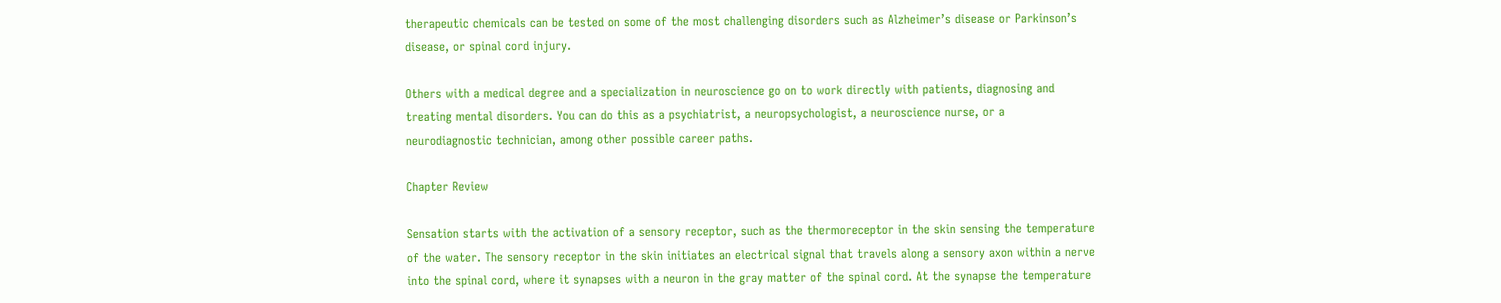therapeutic chemicals can be tested on some of the most challenging disorders such as Alzheimer’s disease or Parkinson’s disease, or spinal cord injury.

Others with a medical degree and a specialization in neuroscience go on to work directly with patients, diagnosing and treating mental disorders. You can do this as a psychiatrist, a neuropsychologist, a neuroscience nurse, or a neurodiagnostic technician, among other possible career paths.

Chapter Review

Sensation starts with the activation of a sensory receptor, such as the thermoreceptor in the skin sensing the temperature of the water. The sensory receptor in the skin initiates an electrical signal that travels along a sensory axon within a nerve into the spinal cord, where it synapses with a neuron in the gray matter of the spinal cord. At the synapse the temperature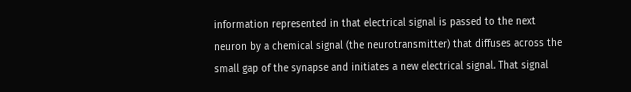information represented in that electrical signal is passed to the next neuron by a chemical signal (the neurotransmitter) that diffuses across the small gap of the synapse and initiates a new electrical signal. That signal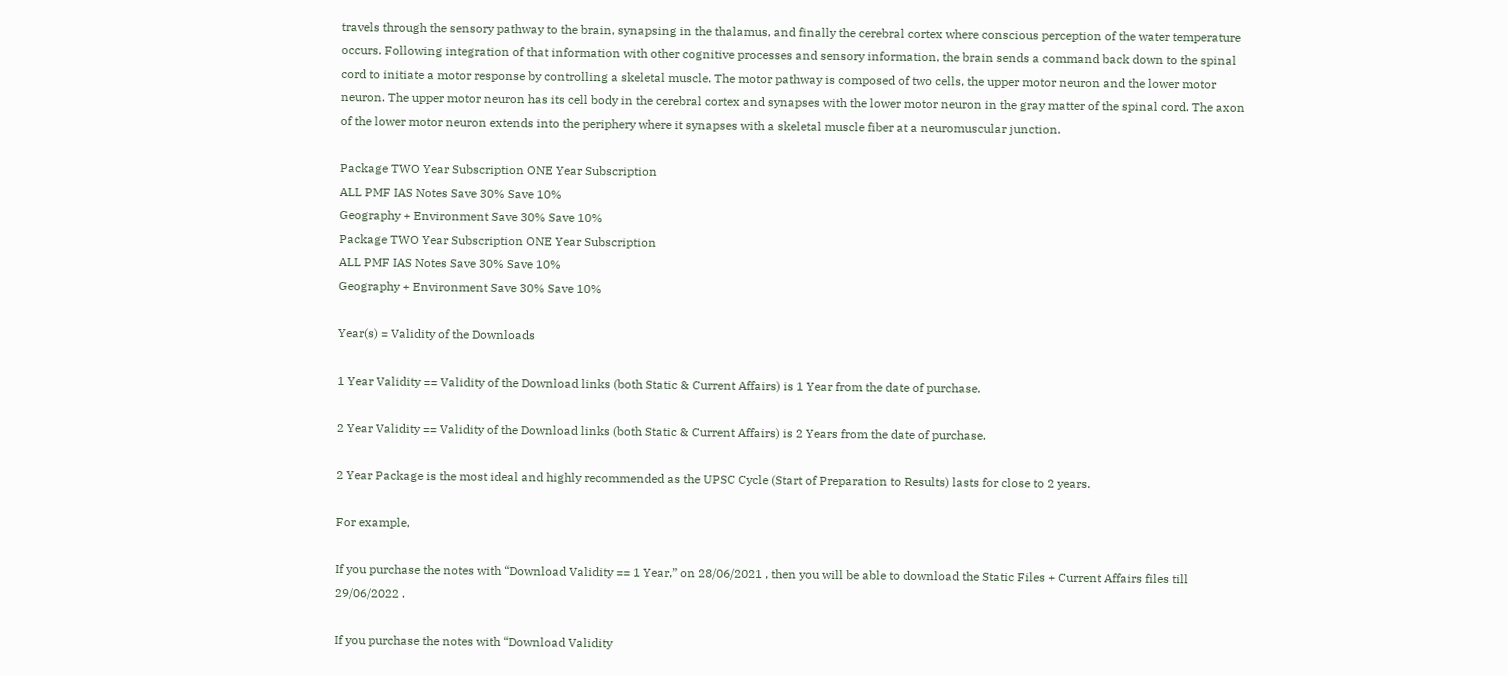travels through the sensory pathway to the brain, synapsing in the thalamus, and finally the cerebral cortex where conscious perception of the water temperature occurs. Following integration of that information with other cognitive processes and sensory information, the brain sends a command back down to the spinal cord to initiate a motor response by controlling a skeletal muscle. The motor pathway is composed of two cells, the upper motor neuron and the lower motor neuron. The upper motor neuron has its cell body in the cerebral cortex and synapses with the lower motor neuron in the gray matter of the spinal cord. The axon of the lower motor neuron extends into the periphery where it synapses with a skeletal muscle fiber at a neuromuscular junction.

Package TWO Year Subscription ONE Year Subscription
ALL PMF IAS Notes Save 30% Save 10%
Geography + Environment Save 30% Save 10%
Package TWO Year Subscription ONE Year Subscription
ALL PMF IAS Notes Save 30% Save 10%
Geography + Environment Save 30% Save 10%

Year(s) = Validity of the Downloads

1 Year Validity == Validity of the Download links (both Static & Current Affairs) is 1 Year from the date of purchase.

2 Year Validity == Validity of the Download links (both Static & Current Affairs) is 2 Years from the date of purchase.

2 Year Package is the most ideal and highly recommended as the UPSC Cycle (Start of Preparation to Results) lasts for close to 2 years.

For example,

If you purchase the notes with “Download Validity == 1 Year,” on 28/06/2021 , then you will be able to download the Static Files + Current Affairs files till 29/06/2022 .

If you purchase the notes with “Download Validity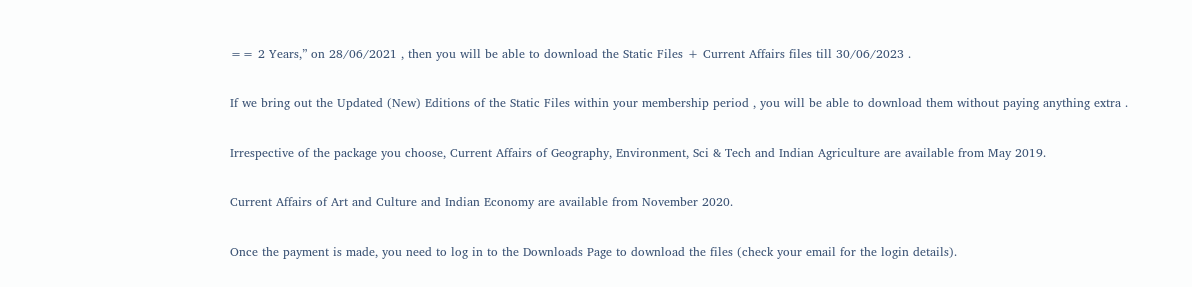== 2 Years,” on 28/06/2021 , then you will be able to download the Static Files + Current Affairs files till 30/06/2023 .

If we bring out the Updated (New) Editions of the Static Files within your membership period , you will be able to download them without paying anything extra .

Irrespective of the package you choose, Current Affairs of Geography, Environment, Sci & Tech and Indian Agriculture are available from May 2019.

Current Affairs of Art and Culture and Indian Economy are available from November 2020.

Once the payment is made, you need to log in to the Downloads Page to download the files (check your email for the login details).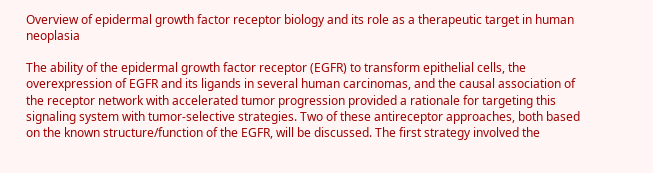Overview of epidermal growth factor receptor biology and its role as a therapeutic target in human neoplasia

The ability of the epidermal growth factor receptor (EGFR) to transform epithelial cells, the overexpression of EGFR and its ligands in several human carcinomas, and the causal association of the receptor network with accelerated tumor progression provided a rationale for targeting this signaling system with tumor-selective strategies. Two of these antireceptor approaches, both based on the known structure/function of the EGFR, will be discussed. The first strategy involved the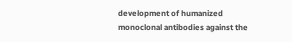development of humanized monoclonal antibodies against the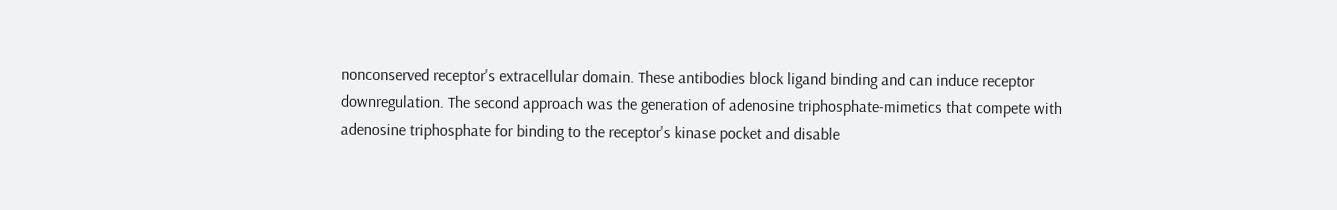nonconserved receptor's extracellular domain. These antibodies block ligand binding and can induce receptor downregulation. The second approach was the generation of adenosine triphosphate-mimetics that compete with adenosine triphosphate for binding to the receptor's kinase pocket and disable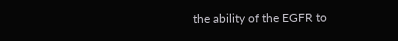the ability of the EGFR to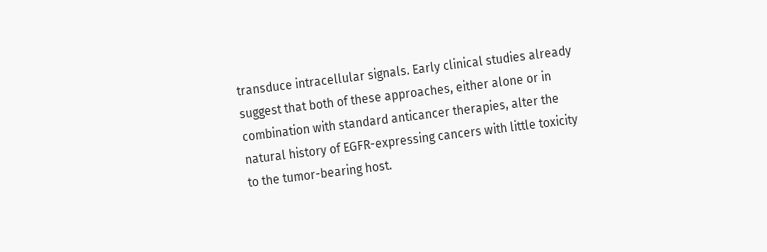transduce intracellular signals. Early clinical studies already suggest that both of these approaches, either alone or in combination with standard anticancer therapies, alter the natural history of EGFR-expressing cancers with little toxicity to the tumor-bearing host.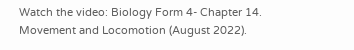Watch the video: Biology Form 4- Chapter 14. Movement and Locomotion (August 2022).